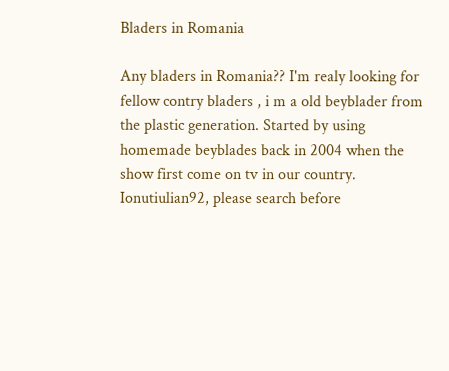Bladers in Romania

Any bladers in Romania?? I'm realy looking for fellow contry bladers , i m a old beyblader from the plastic generation. Started by using homemade beyblades back in 2004 when the show first come on tv in our country.
Ionutiulian92, please search before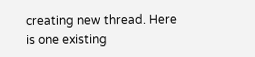creating new thread. Here is one existing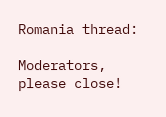Romania thread:

Moderators, please close!